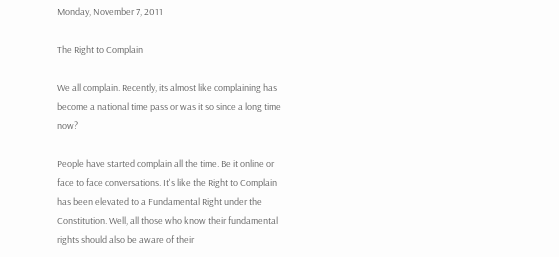Monday, November 7, 2011

The Right to Complain

We all complain. Recently, its almost like complaining has become a national time pass or was it so since a long time now?

People have started complain all the time. Be it online or face to face conversations. It's like the Right to Complain has been elevated to a Fundamental Right under the Constitution. Well, all those who know their fundamental rights should also be aware of their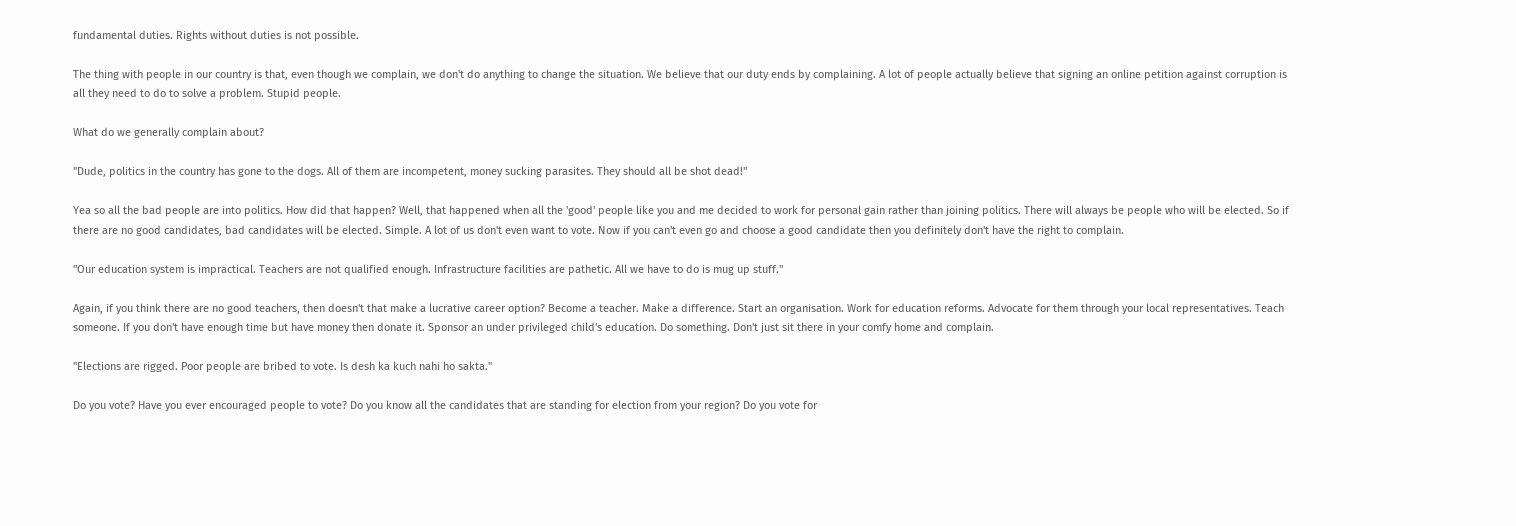fundamental duties. Rights without duties is not possible.

The thing with people in our country is that, even though we complain, we don't do anything to change the situation. We believe that our duty ends by complaining. A lot of people actually believe that signing an online petition against corruption is all they need to do to solve a problem. Stupid people.

What do we generally complain about?

"Dude, politics in the country has gone to the dogs. All of them are incompetent, money sucking parasites. They should all be shot dead!"

Yea so all the bad people are into politics. How did that happen? Well, that happened when all the 'good' people like you and me decided to work for personal gain rather than joining politics. There will always be people who will be elected. So if there are no good candidates, bad candidates will be elected. Simple. A lot of us don't even want to vote. Now if you can't even go and choose a good candidate then you definitely don't have the right to complain.

"Our education system is impractical. Teachers are not qualified enough. Infrastructure facilities are pathetic. All we have to do is mug up stuff."

Again, if you think there are no good teachers, then doesn't that make a lucrative career option? Become a teacher. Make a difference. Start an organisation. Work for education reforms. Advocate for them through your local representatives. Teach someone. If you don't have enough time but have money then donate it. Sponsor an under privileged child's education. Do something. Don't just sit there in your comfy home and complain.

"Elections are rigged. Poor people are bribed to vote. Is desh ka kuch nahi ho sakta."

Do you vote? Have you ever encouraged people to vote? Do you know all the candidates that are standing for election from your region? Do you vote for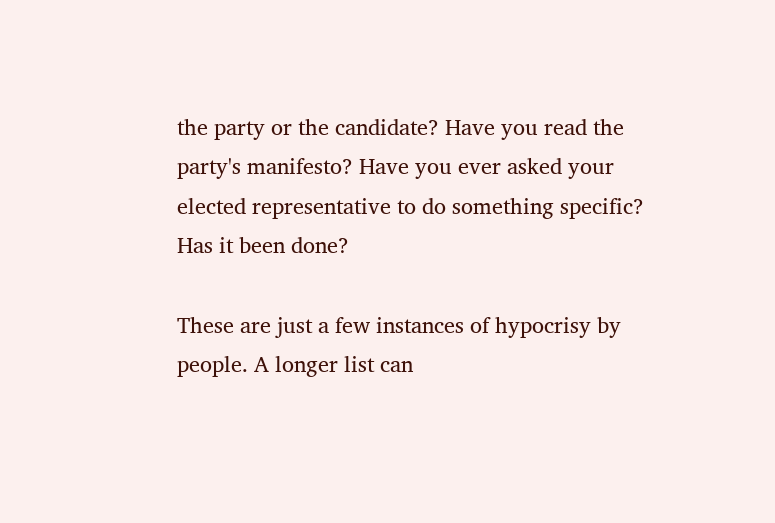the party or the candidate? Have you read the party's manifesto? Have you ever asked your elected representative to do something specific? Has it been done?

These are just a few instances of hypocrisy by people. A longer list can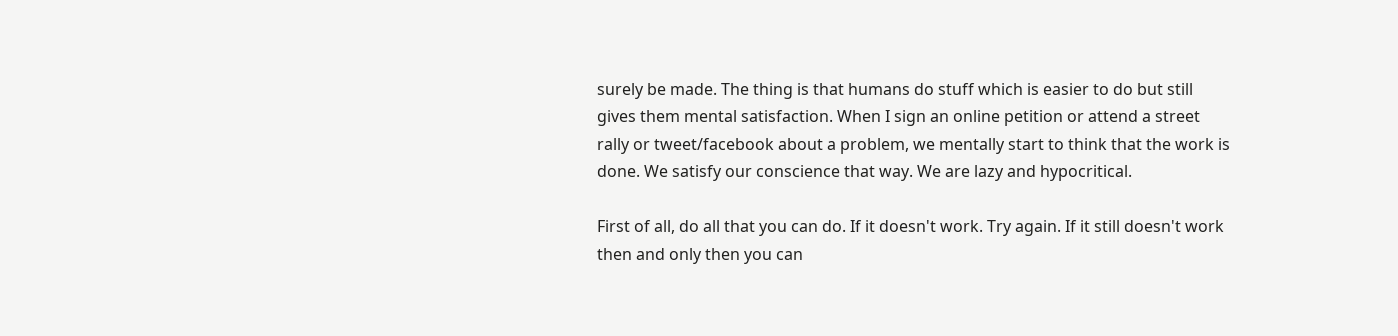surely be made. The thing is that humans do stuff which is easier to do but still gives them mental satisfaction. When I sign an online petition or attend a street rally or tweet/facebook about a problem, we mentally start to think that the work is done. We satisfy our conscience that way. We are lazy and hypocritical.

First of all, do all that you can do. If it doesn't work. Try again. If it still doesn't work then and only then you can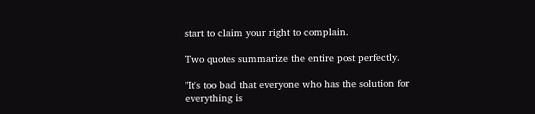start to claim your right to complain.

Two quotes summarize the entire post perfectly.

"It's too bad that everyone who has the solution for everything is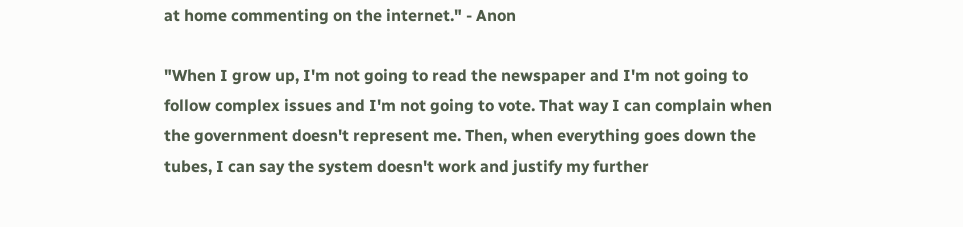at home commenting on the internet." - Anon

"When I grow up, I'm not going to read the newspaper and I'm not going to follow complex issues and I'm not going to vote. That way I can complain when the government doesn't represent me. Then, when everything goes down the tubes, I can say the system doesn't work and justify my further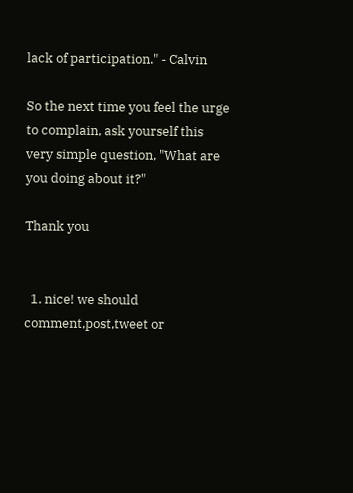lack of participation." - Calvin

So the next time you feel the urge to complain, ask yourself this very simple question, "What are you doing about it?"

Thank you


  1. nice! we should comment,post,tweet or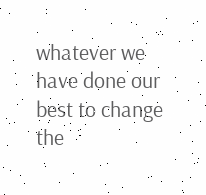whatever we have done our best to change the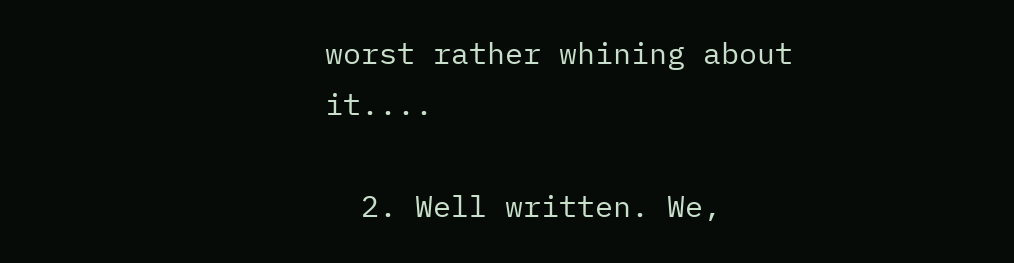worst rather whining about it....

  2. Well written. We,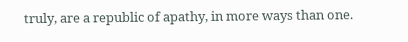truly, are a republic of apathy, in more ways than one.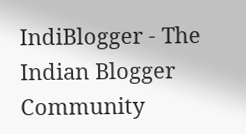IndiBlogger - The Indian Blogger Community